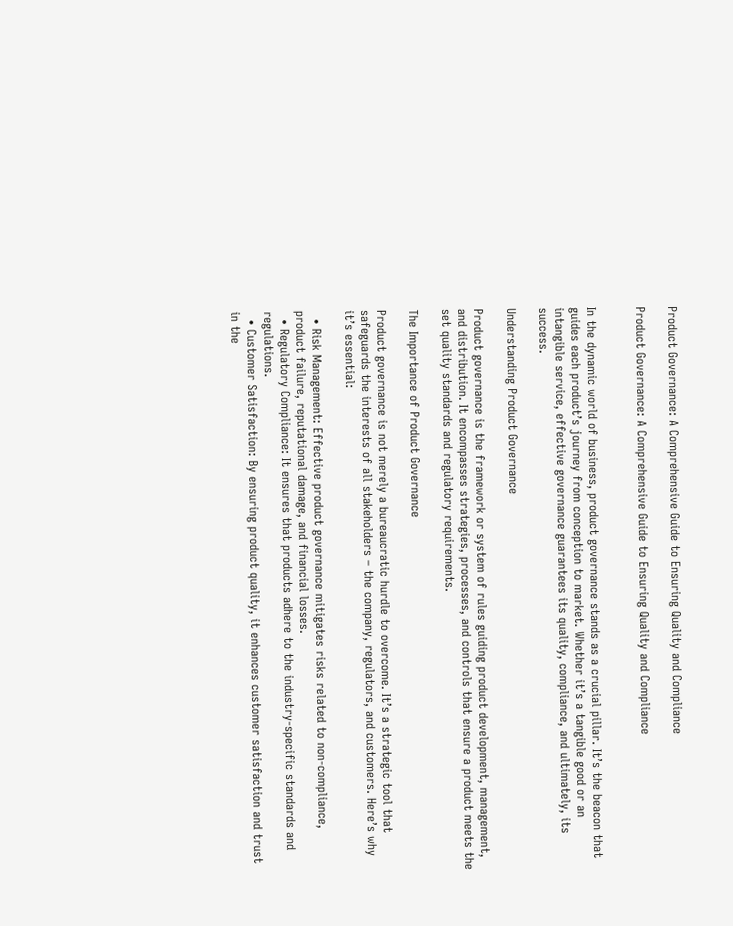Product Governance: A Comprehensive Guide to Ensuring Quality and Compliance

Product Governance: A Comprehensive Guide to Ensuring Quality and Compliance


In the dynamic world of business, product governance stands as a crucial pillar. It’s the beacon that guides each product’s journey from conception to market. Whether it’s a tangible good or an intangible service, effective governance guarantees its quality, compliance, and ultimately, its success.

Understanding Product Governance

Product governance is the framework or system of rules guiding product development, management, and distribution. It encompasses strategies, processes, and controls that ensure a product meets the set quality standards and regulatory requirements.

The Importance of Product Governance

Product governance is not merely a bureaucratic hurdle to overcome. It’s a strategic tool that safeguards the interests of all stakeholders – the company, regulators, and customers. Here’s why it’s essential:

  • Risk Management: Effective product governance mitigates risks related to non-compliance, product failure, reputational damage, and financial losses.
  • Regulatory Compliance: It ensures that products adhere to the industry-specific standards and regulations.
  • Customer Satisfaction: By ensuring product quality, it enhances customer satisfaction and trust in the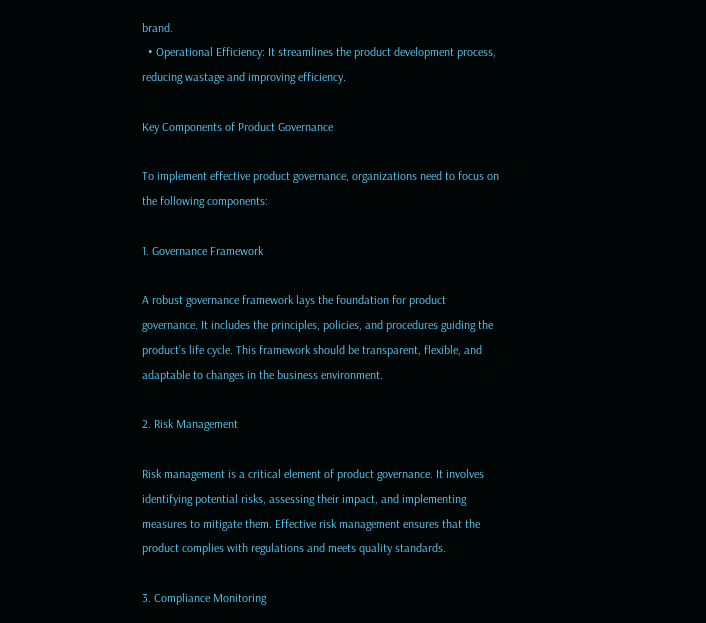brand.
  • Operational Efficiency: It streamlines the product development process, reducing wastage and improving efficiency.

Key Components of Product Governance

To implement effective product governance, organizations need to focus on the following components:

1. Governance Framework

A robust governance framework lays the foundation for product governance. It includes the principles, policies, and procedures guiding the product’s life cycle. This framework should be transparent, flexible, and adaptable to changes in the business environment.

2. Risk Management

Risk management is a critical element of product governance. It involves identifying potential risks, assessing their impact, and implementing measures to mitigate them. Effective risk management ensures that the product complies with regulations and meets quality standards.

3. Compliance Monitoring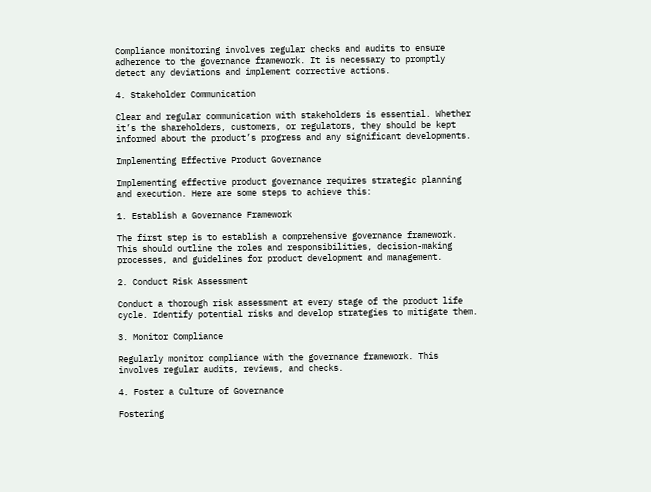Compliance monitoring involves regular checks and audits to ensure adherence to the governance framework. It is necessary to promptly detect any deviations and implement corrective actions.

4. Stakeholder Communication

Clear and regular communication with stakeholders is essential. Whether it’s the shareholders, customers, or regulators, they should be kept informed about the product’s progress and any significant developments.

Implementing Effective Product Governance

Implementing effective product governance requires strategic planning and execution. Here are some steps to achieve this:

1. Establish a Governance Framework

The first step is to establish a comprehensive governance framework. This should outline the roles and responsibilities, decision-making processes, and guidelines for product development and management.

2. Conduct Risk Assessment

Conduct a thorough risk assessment at every stage of the product life cycle. Identify potential risks and develop strategies to mitigate them.

3. Monitor Compliance

Regularly monitor compliance with the governance framework. This involves regular audits, reviews, and checks.

4. Foster a Culture of Governance

Fostering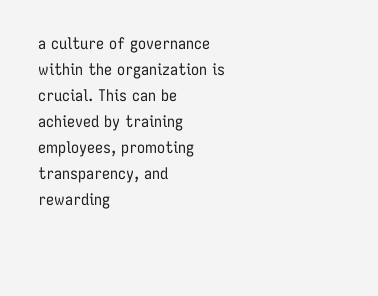a culture of governance within the organization is crucial. This can be achieved by training employees, promoting transparency, and rewarding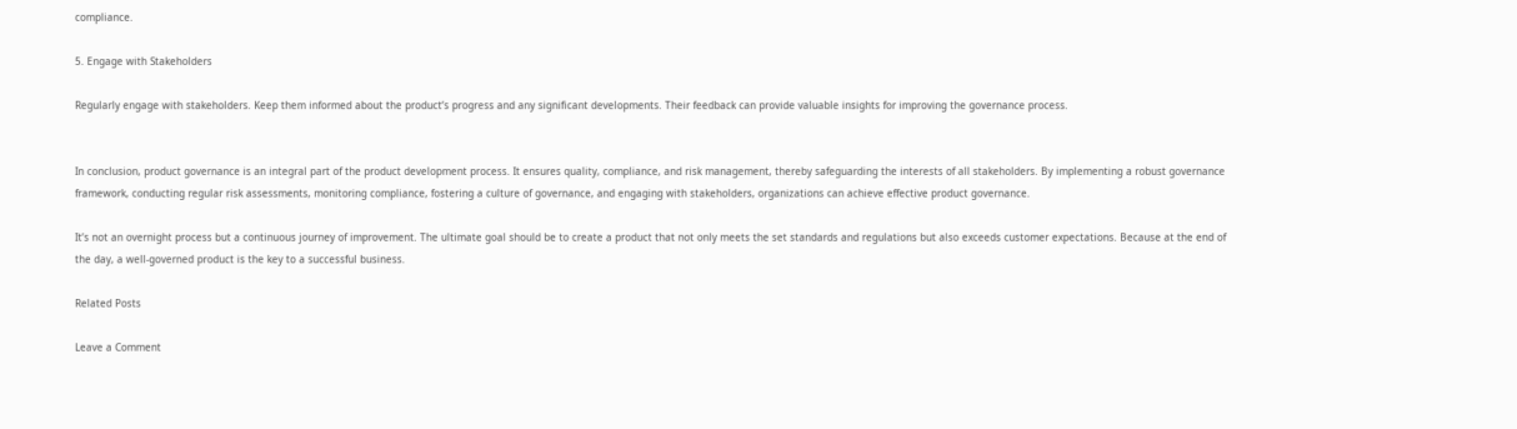compliance.

5. Engage with Stakeholders

Regularly engage with stakeholders. Keep them informed about the product’s progress and any significant developments. Their feedback can provide valuable insights for improving the governance process.


In conclusion, product governance is an integral part of the product development process. It ensures quality, compliance, and risk management, thereby safeguarding the interests of all stakeholders. By implementing a robust governance framework, conducting regular risk assessments, monitoring compliance, fostering a culture of governance, and engaging with stakeholders, organizations can achieve effective product governance.

It’s not an overnight process but a continuous journey of improvement. The ultimate goal should be to create a product that not only meets the set standards and regulations but also exceeds customer expectations. Because at the end of the day, a well-governed product is the key to a successful business.

Related Posts

Leave a Comment